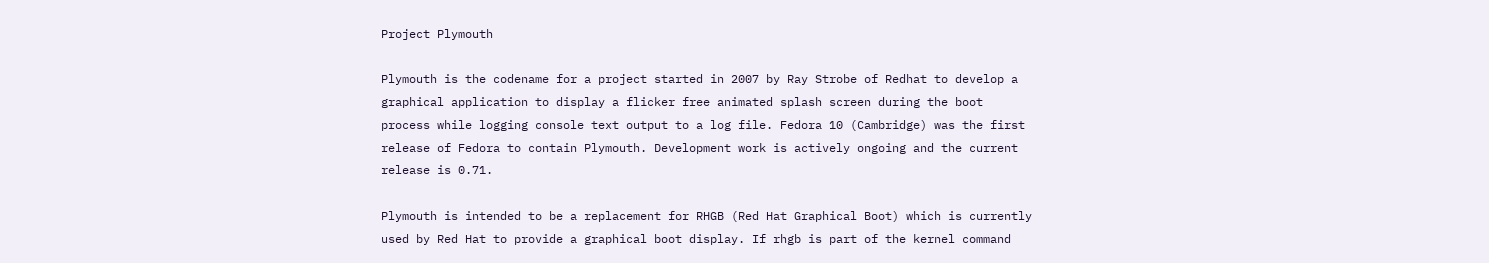Project Plymouth

Plymouth is the codename for a project started in 2007 by Ray Strobe of Redhat to develop a graphical application to display a flicker free animated splash screen during the boot process while logging console text output to a log file. Fedora 10 (Cambridge) was the first release of Fedora to contain Plymouth. Development work is actively ongoing and the current release is 0.71.

Plymouth is intended to be a replacement for RHGB (Red Hat Graphical Boot) which is currently used by Red Hat to provide a graphical boot display. If rhgb is part of the kernel command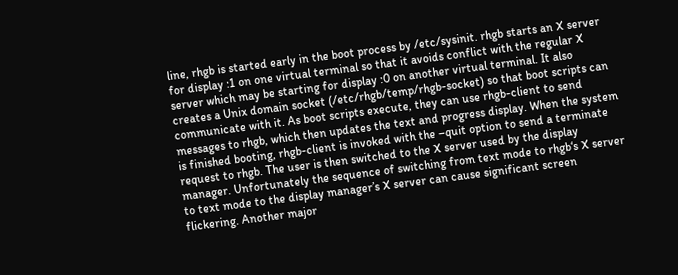line, rhgb is started early in the boot process by /etc/sysinit. rhgb starts an X server for display :1 on one virtual terminal so that it avoids conflict with the regular X server which may be starting for display :0 on another virtual terminal. It also creates a Unix domain socket (/etc/rhgb/temp/rhgb-socket) so that boot scripts can communicate with it. As boot scripts execute, they can use rhgb-client to send messages to rhgb, which then updates the text and progress display. When the system is finished booting, rhgb-client is invoked with the –quit option to send a terminate request to rhgb. The user is then switched to the X server used by the display manager. Unfortunately the sequence of switching from text mode to rhgb‘s X server to text mode to the display manager’s X server can cause significant screen flickering. Another major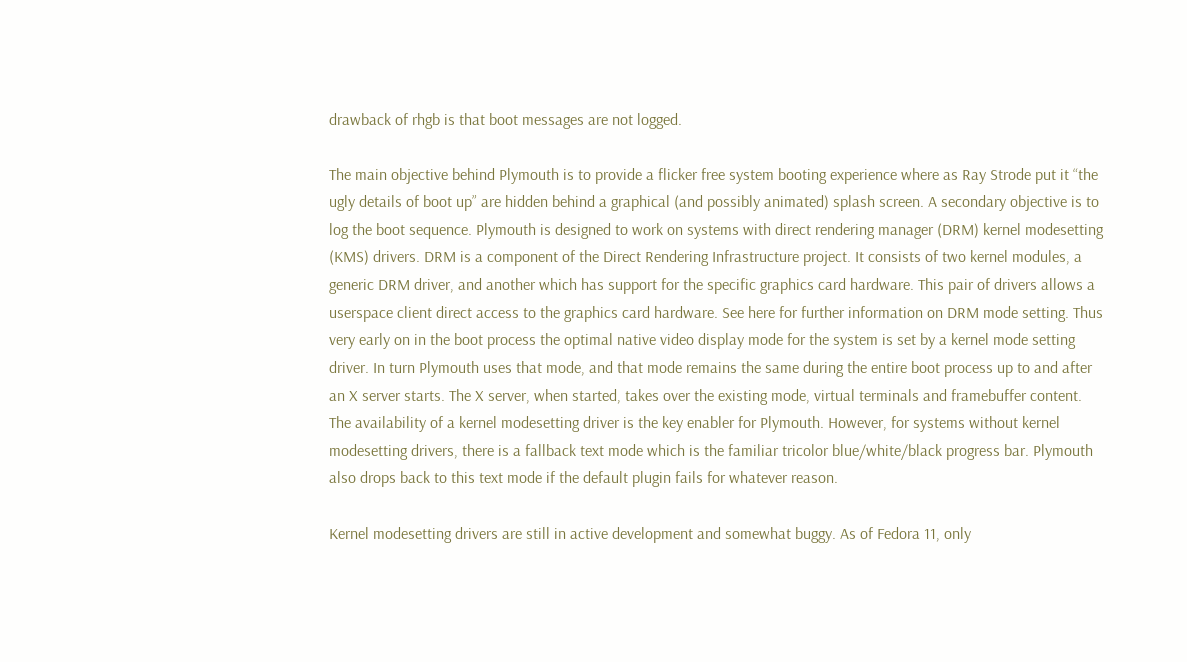drawback of rhgb is that boot messages are not logged.

The main objective behind Plymouth is to provide a flicker free system booting experience where as Ray Strode put it “the ugly details of boot up” are hidden behind a graphical (and possibly animated) splash screen. A secondary objective is to log the boot sequence. Plymouth is designed to work on systems with direct rendering manager (DRM) kernel modesetting (KMS) drivers. DRM is a component of the Direct Rendering Infrastructure project. It consists of two kernel modules, a generic DRM driver, and another which has support for the specific graphics card hardware. This pair of drivers allows a userspace client direct access to the graphics card hardware. See here for further information on DRM mode setting. Thus very early on in the boot process the optimal native video display mode for the system is set by a kernel mode setting driver. In turn Plymouth uses that mode, and that mode remains the same during the entire boot process up to and after an X server starts. The X server, when started, takes over the existing mode, virtual terminals and framebuffer content. The availability of a kernel modesetting driver is the key enabler for Plymouth. However, for systems without kernel modesetting drivers, there is a fallback text mode which is the familiar tricolor blue/white/black progress bar. Plymouth also drops back to this text mode if the default plugin fails for whatever reason.

Kernel modesetting drivers are still in active development and somewhat buggy. As of Fedora 11, only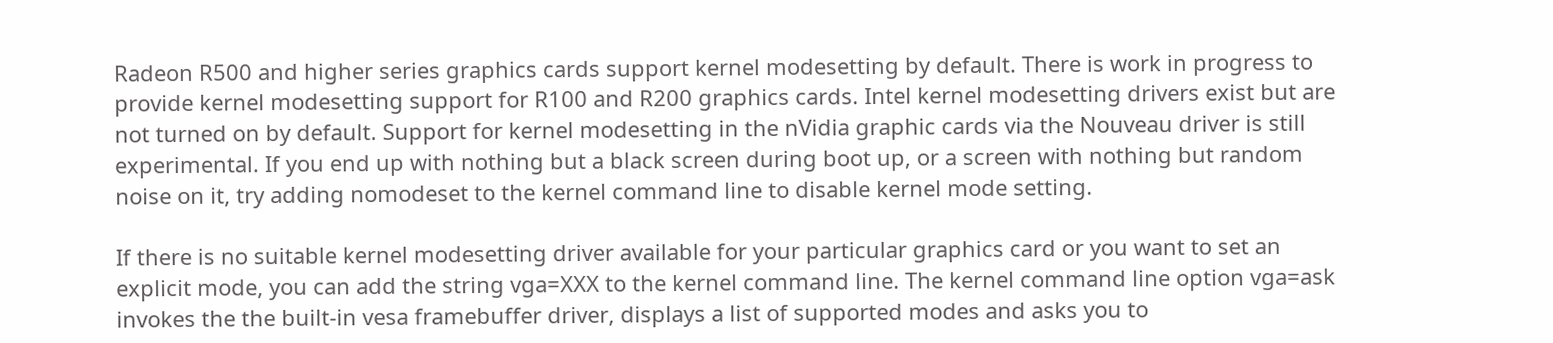Radeon R500 and higher series graphics cards support kernel modesetting by default. There is work in progress to provide kernel modesetting support for R100 and R200 graphics cards. Intel kernel modesetting drivers exist but are not turned on by default. Support for kernel modesetting in the nVidia graphic cards via the Nouveau driver is still experimental. If you end up with nothing but a black screen during boot up, or a screen with nothing but random noise on it, try adding nomodeset to the kernel command line to disable kernel mode setting.

If there is no suitable kernel modesetting driver available for your particular graphics card or you want to set an explicit mode, you can add the string vga=XXX to the kernel command line. The kernel command line option vga=ask invokes the the built-in vesa framebuffer driver, displays a list of supported modes and asks you to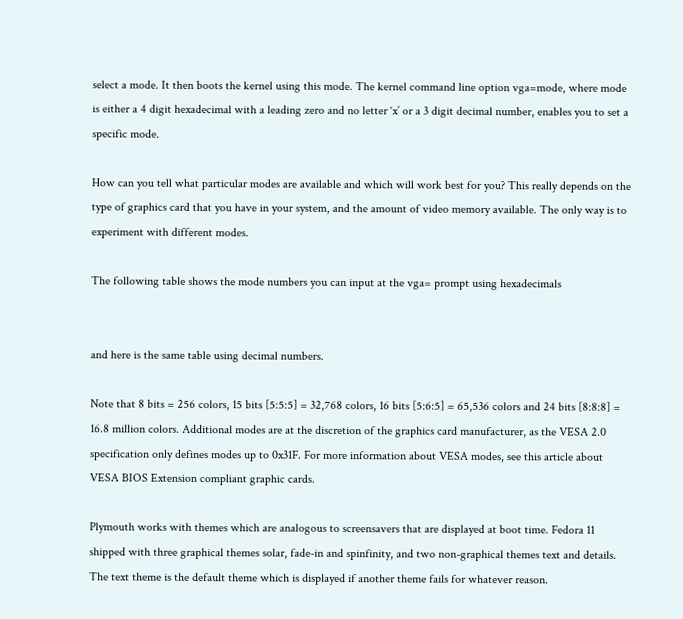select a mode. It then boots the kernel using this mode. The kernel command line option vga=mode, where mode is either a 4 digit hexadecimal with a leading zero and no letter ‘x’ or a 3 digit decimal number, enables you to set a specific mode.

How can you tell what particular modes are available and which will work best for you? This really depends on the type of graphics card that you have in your system, and the amount of video memory available. The only way is to experiment with different modes.

The following table shows the mode numbers you can input at the vga= prompt using hexadecimals


and here is the same table using decimal numbers.

Note that 8 bits = 256 colors, 15 bits [5:5:5] = 32,768 colors, 16 bits [5:6:5] = 65,536 colors and 24 bits [8:8:8] = 16.8 million colors. Additional modes are at the discretion of the graphics card manufacturer, as the VESA 2.0 specification only defines modes up to 0x31F. For more information about VESA modes, see this article about VESA BIOS Extension compliant graphic cards.

Plymouth works with themes which are analogous to screensavers that are displayed at boot time. Fedora 11 shipped with three graphical themes solar, fade-in and spinfinity, and two non-graphical themes text and details. The text theme is the default theme which is displayed if another theme fails for whatever reason.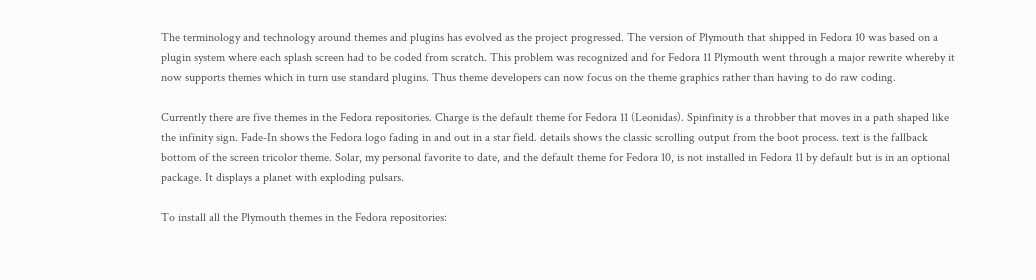The terminology and technology around themes and plugins has evolved as the project progressed. The version of Plymouth that shipped in Fedora 10 was based on a plugin system where each splash screen had to be coded from scratch. This problem was recognized and for Fedora 11 Plymouth went through a major rewrite whereby it now supports themes which in turn use standard plugins. Thus theme developers can now focus on the theme graphics rather than having to do raw coding.

Currently there are five themes in the Fedora repositories. Charge is the default theme for Fedora 11 (Leonidas). Spinfinity is a throbber that moves in a path shaped like the infinity sign. Fade-In shows the Fedora logo fading in and out in a star field. details shows the classic scrolling output from the boot process. text is the fallback bottom of the screen tricolor theme. Solar, my personal favorite to date, and the default theme for Fedora 10, is not installed in Fedora 11 by default but is in an optional package. It displays a planet with exploding pulsars.

To install all the Plymouth themes in the Fedora repositories: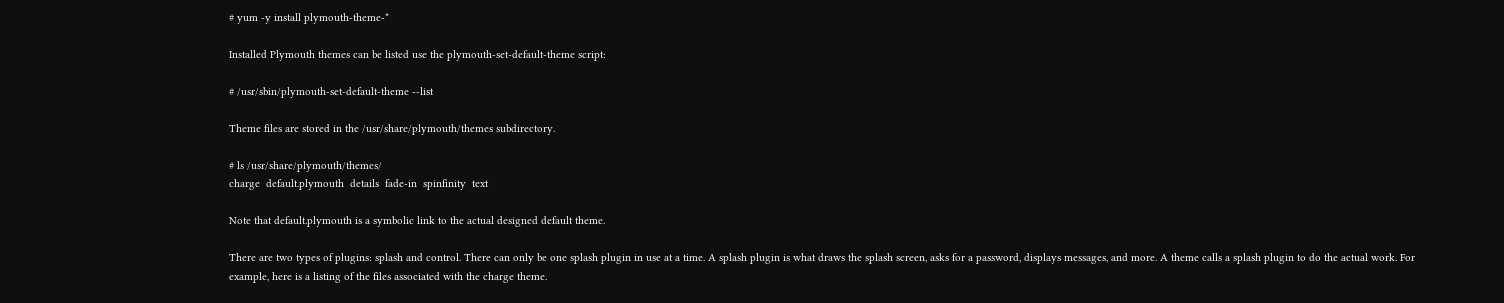# yum -y install plymouth-theme-*

Installed Plymouth themes can be listed use the plymouth-set-default-theme script:

# /usr/sbin/plymouth-set-default-theme --list

Theme files are stored in the /usr/share/plymouth/themes subdirectory.

# ls /usr/share/plymouth/themes/
charge  default.plymouth  details  fade-in  spinfinity  text

Note that default.plymouth is a symbolic link to the actual designed default theme.

There are two types of plugins: splash and control. There can only be one splash plugin in use at a time. A splash plugin is what draws the splash screen, asks for a password, displays messages, and more. A theme calls a splash plugin to do the actual work. For example, here is a listing of the files associated with the charge theme.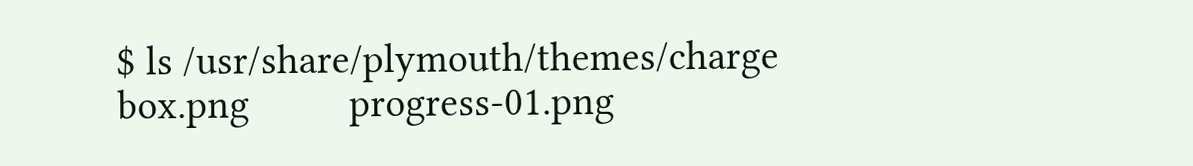$ ls /usr/share/plymouth/themes/charge
box.png          progress-01.png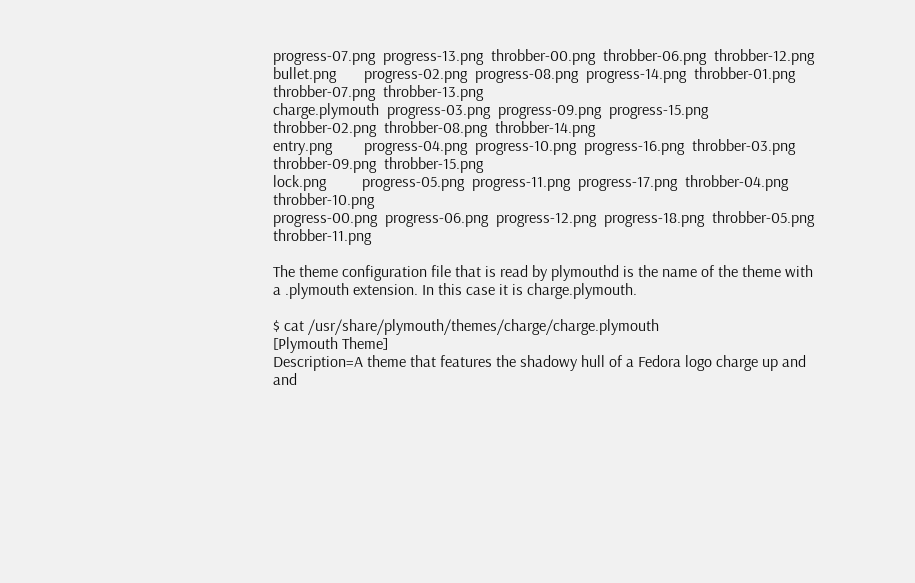progress-07.png  progress-13.png  throbber-00.png  throbber-06.png  throbber-12.png
bullet.png       progress-02.png  progress-08.png  progress-14.png  throbber-01.png  throbber-07.png  throbber-13.png
charge.plymouth  progress-03.png  progress-09.png  progress-15.png  throbber-02.png  throbber-08.png  throbber-14.png
entry.png        progress-04.png  progress-10.png  progress-16.png  throbber-03.png  throbber-09.png  throbber-15.png
lock.png         progress-05.png  progress-11.png  progress-17.png  throbber-04.png  throbber-10.png
progress-00.png  progress-06.png  progress-12.png  progress-18.png  throbber-05.png  throbber-11.png

The theme configuration file that is read by plymouthd is the name of the theme with a .plymouth extension. In this case it is charge.plymouth.

$ cat /usr/share/plymouth/themes/charge/charge.plymouth
[Plymouth Theme]
Description=A theme that features the shadowy hull of a Fedora logo charge up and and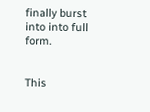finally burst into into full form.


This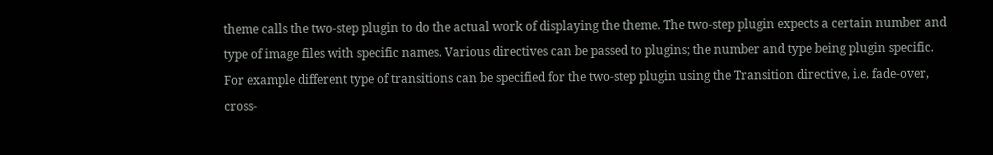theme calls the two-step plugin to do the actual work of displaying the theme. The two-step plugin expects a certain number and type of image files with specific names. Various directives can be passed to plugins; the number and type being plugin specific. For example different type of transitions can be specified for the two-step plugin using the Transition directive, i.e. fade-over, cross-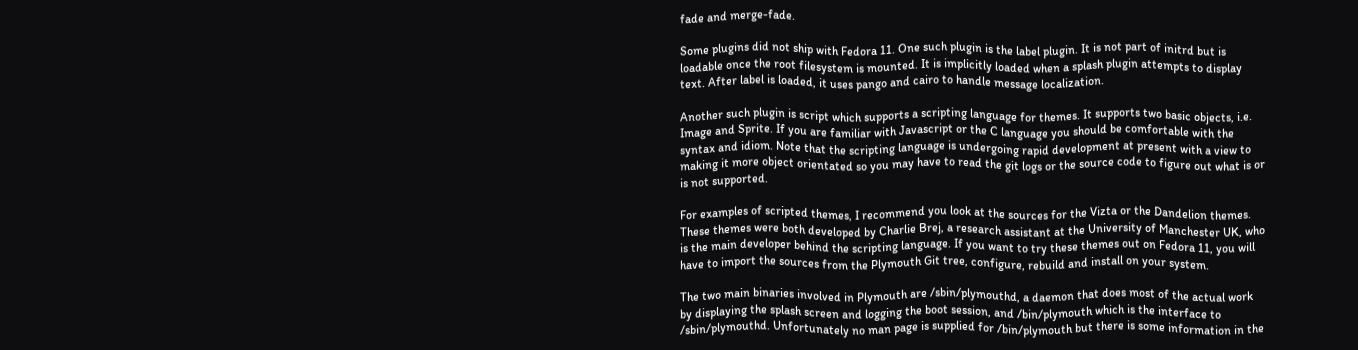fade and merge-fade.

Some plugins did not ship with Fedora 11. One such plugin is the label plugin. It is not part of initrd but is loadable once the root filesystem is mounted. It is implicitly loaded when a splash plugin attempts to display text. After label is loaded, it uses pango and cairo to handle message localization.

Another such plugin is script which supports a scripting language for themes. It supports two basic objects, i.e. Image and Sprite. If you are familiar with Javascript or the C language you should be comfortable with the syntax and idiom. Note that the scripting language is undergoing rapid development at present with a view to making it more object orientated so you may have to read the git logs or the source code to figure out what is or is not supported.

For examples of scripted themes, I recommend you look at the sources for the Vizta or the Dandelion themes. These themes were both developed by Charlie Brej, a research assistant at the University of Manchester UK, who is the main developer behind the scripting language. If you want to try these themes out on Fedora 11, you will have to import the sources from the Plymouth Git tree, configure, rebuild and install on your system.

The two main binaries involved in Plymouth are /sbin/plymouthd, a daemon that does most of the actual work by displaying the splash screen and logging the boot session, and /bin/plymouth which is the interface to /sbin/plymouthd. Unfortunately no man page is supplied for /bin/plymouth but there is some information in the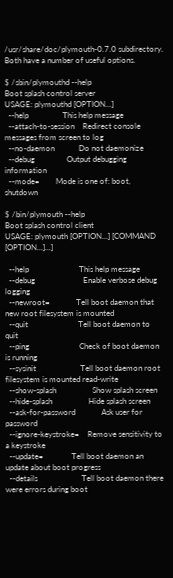/usr/share/doc/plymouth-0.7.0 subdirectory. Both have a number of useful options.

$ /sbin/plymouthd --help
Boot splash control server
USAGE: plymouthd [OPTION...]
  --help                 This help message
  --attach-to-session    Redirect console messages from screen to log
  --no-daemon            Do not daemonize
  --debug                Output debugging information
  --mode=        Mode is one of: boot, shutdown

$ /bin/plymouth --help
Boot splash control client
USAGE: plymouth [OPTION...] [COMMAND [OPTION...]...]

  --help                         This help message
  --debug                        Enable verbose debug logging
  --newroot=             Tell boot daemon that new root filesystem is mounted
  --quit                         Tell boot daemon to quit
  --ping                         Check of boot daemon is running
  --sysinit                      Tell boot daemon root filesystem is mounted read-write
  --show-splash                  Show splash screen
  --hide-splash                  Hide splash screen
  --ask-for-password             Ask user for password
  --ignore-keystroke=    Remove sensitivity to a keystroke
  --update=              Tell boot daemon an update about boot progress
  --details                      Tell boot daemon there were errors during boot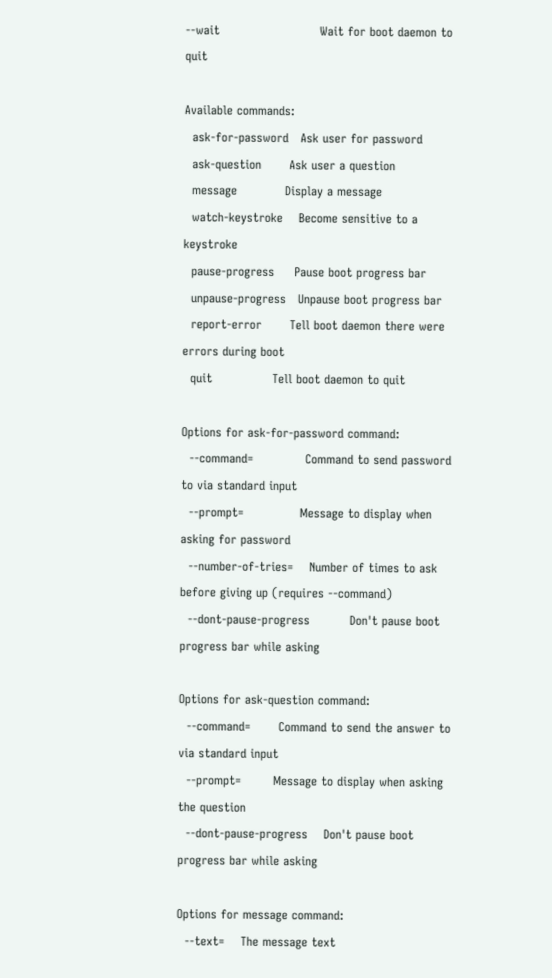--wait                         Wait for boot daemon to quit

Available commands:
  ask-for-password   Ask user for password
  ask-question       Ask user a question
  message            Display a message
  watch-keystroke    Become sensitive to a keystroke
  pause-progress     Pause boot progress bar
  unpause-progress   Unpause boot progress bar
  report-error       Tell boot daemon there were errors during boot
  quit               Tell boot daemon to quit

Options for ask-for-password command:
  --command=             Command to send password to via standard input
  --prompt=              Message to display when asking for password
  --number-of-tries=    Number of times to ask before giving up (requires --command)
  --dont-pause-progress          Don't pause boot progress bar while asking

Options for ask-question command:
  --command=       Command to send the answer to via standard input
  --prompt=        Message to display when asking the question
  --dont-pause-progress    Don't pause boot progress bar while asking

Options for message command:
  --text=    The message text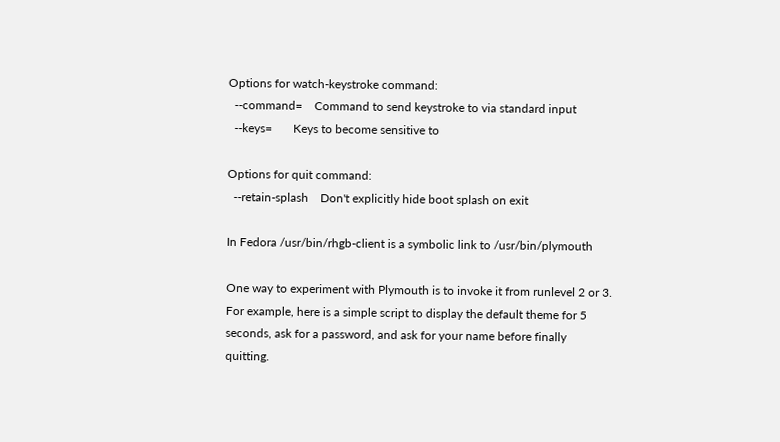Options for watch-keystroke command:
  --command=    Command to send keystroke to via standard input
  --keys=       Keys to become sensitive to

Options for quit command:
  --retain-splash    Don't explicitly hide boot splash on exit

In Fedora /usr/bin/rhgb-client is a symbolic link to /usr/bin/plymouth

One way to experiment with Plymouth is to invoke it from runlevel 2 or 3. For example, here is a simple script to display the default theme for 5 seconds, ask for a password, and ask for your name before finally quitting.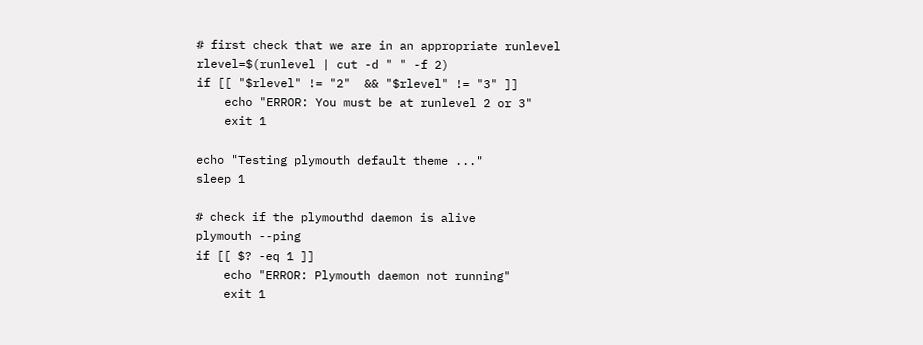# first check that we are in an appropriate runlevel
rlevel=$(runlevel | cut -d " " -f 2)
if [[ "$rlevel" != "2"  && "$rlevel" != "3" ]]
    echo "ERROR: You must be at runlevel 2 or 3"
    exit 1

echo "Testing plymouth default theme ..."
sleep 1

# check if the plymouthd daemon is alive
plymouth --ping
if [[ $? -eq 1 ]]
    echo "ERROR: Plymouth daemon not running"
    exit 1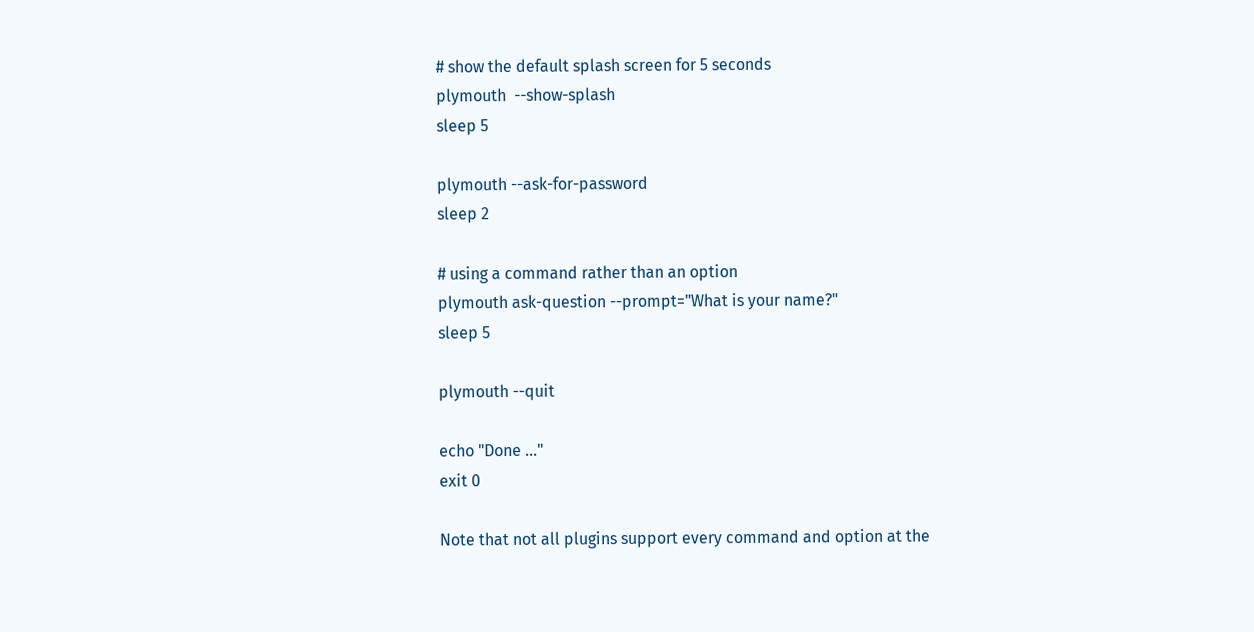# show the default splash screen for 5 seconds
plymouth  --show-splash
sleep 5

plymouth --ask-for-password
sleep 2

# using a command rather than an option
plymouth ask-question --prompt="What is your name?"
sleep 5

plymouth --quit

echo "Done ..."
exit 0

Note that not all plugins support every command and option at the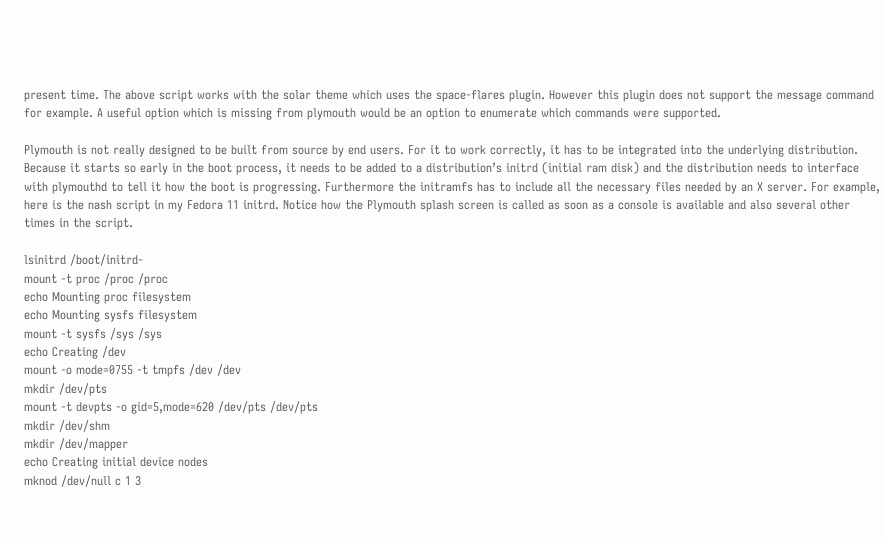present time. The above script works with the solar theme which uses the space-flares plugin. However this plugin does not support the message command for example. A useful option which is missing from plymouth would be an option to enumerate which commands were supported.

Plymouth is not really designed to be built from source by end users. For it to work correctly, it has to be integrated into the underlying distribution. Because it starts so early in the boot process, it needs to be added to a distribution’s initrd (initial ram disk) and the distribution needs to interface with plymouthd to tell it how the boot is progressing. Furthermore the initramfs has to include all the necessary files needed by an X server. For example, here is the nash script in my Fedora 11 initrd. Notice how the Plymouth splash screen is called as soon as a console is available and also several other times in the script.

lsinitrd /boot/initrd-
mount -t proc /proc /proc
echo Mounting proc filesystem
echo Mounting sysfs filesystem
mount -t sysfs /sys /sys
echo Creating /dev
mount -o mode=0755 -t tmpfs /dev /dev
mkdir /dev/pts
mount -t devpts -o gid=5,mode=620 /dev/pts /dev/pts
mkdir /dev/shm
mkdir /dev/mapper
echo Creating initial device nodes
mknod /dev/null c 1 3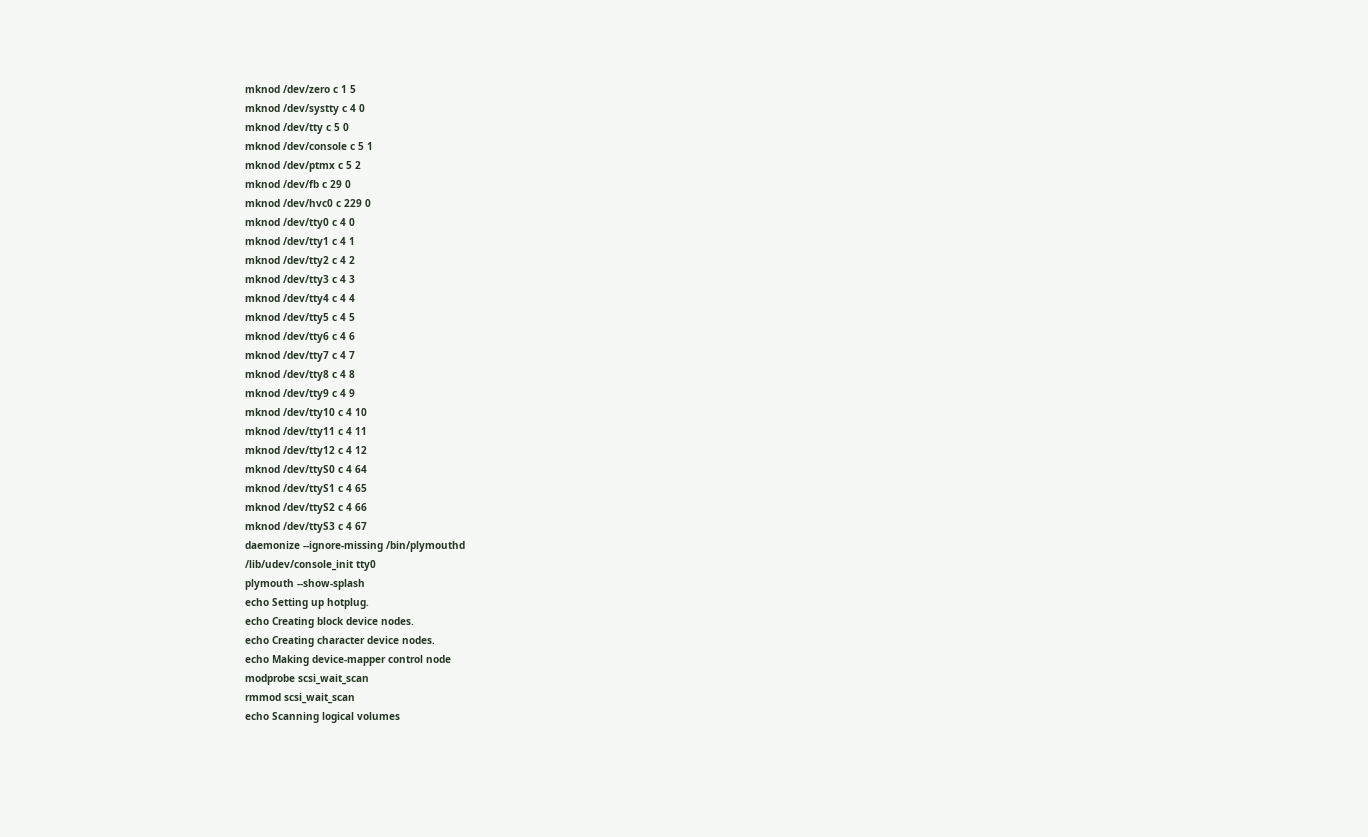mknod /dev/zero c 1 5
mknod /dev/systty c 4 0
mknod /dev/tty c 5 0
mknod /dev/console c 5 1
mknod /dev/ptmx c 5 2
mknod /dev/fb c 29 0
mknod /dev/hvc0 c 229 0
mknod /dev/tty0 c 4 0
mknod /dev/tty1 c 4 1
mknod /dev/tty2 c 4 2
mknod /dev/tty3 c 4 3
mknod /dev/tty4 c 4 4
mknod /dev/tty5 c 4 5
mknod /dev/tty6 c 4 6
mknod /dev/tty7 c 4 7
mknod /dev/tty8 c 4 8
mknod /dev/tty9 c 4 9
mknod /dev/tty10 c 4 10
mknod /dev/tty11 c 4 11
mknod /dev/tty12 c 4 12
mknod /dev/ttyS0 c 4 64
mknod /dev/ttyS1 c 4 65
mknod /dev/ttyS2 c 4 66
mknod /dev/ttyS3 c 4 67
daemonize --ignore-missing /bin/plymouthd
/lib/udev/console_init tty0
plymouth --show-splash
echo Setting up hotplug.
echo Creating block device nodes.
echo Creating character device nodes.
echo Making device-mapper control node
modprobe scsi_wait_scan
rmmod scsi_wait_scan
echo Scanning logical volumes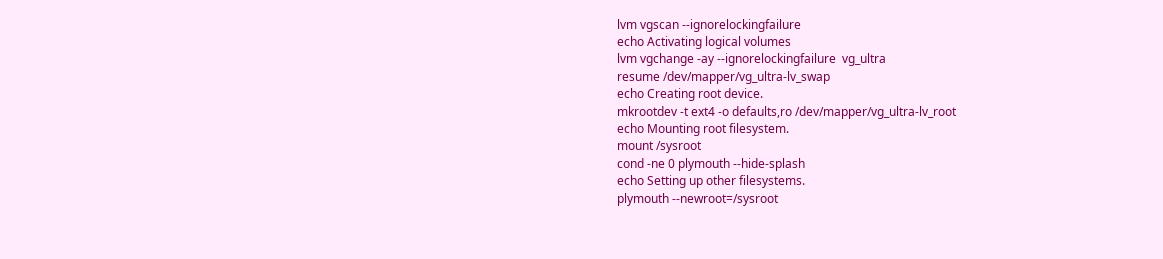lvm vgscan --ignorelockingfailure
echo Activating logical volumes
lvm vgchange -ay --ignorelockingfailure  vg_ultra
resume /dev/mapper/vg_ultra-lv_swap
echo Creating root device.
mkrootdev -t ext4 -o defaults,ro /dev/mapper/vg_ultra-lv_root
echo Mounting root filesystem.
mount /sysroot
cond -ne 0 plymouth --hide-splash
echo Setting up other filesystems.
plymouth --newroot=/sysroot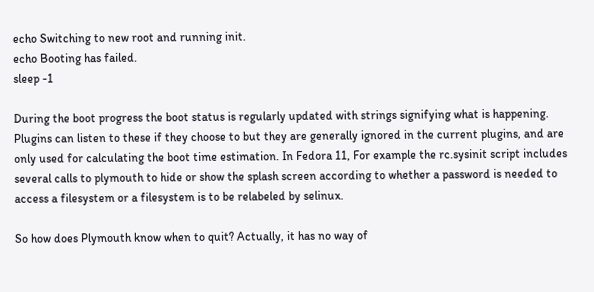echo Switching to new root and running init.
echo Booting has failed.
sleep -1

During the boot progress the boot status is regularly updated with strings signifying what is happening. Plugins can listen to these if they choose to but they are generally ignored in the current plugins, and are only used for calculating the boot time estimation. In Fedora 11, For example the rc.sysinit script includes several calls to plymouth to hide or show the splash screen according to whether a password is needed to access a filesystem or a filesystem is to be relabeled by selinux.

So how does Plymouth know when to quit? Actually, it has no way of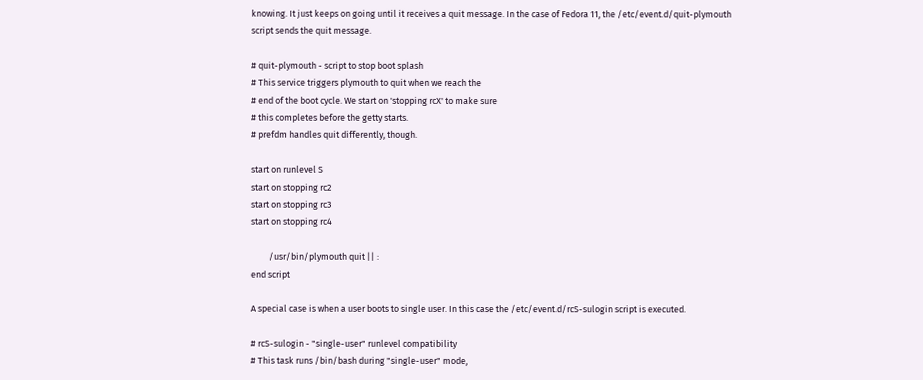knowing. It just keeps on going until it receives a quit message. In the case of Fedora 11, the /etc/event.d/quit-plymouth script sends the quit message.

# quit-plymouth - script to stop boot splash
# This service triggers plymouth to quit when we reach the
# end of the boot cycle. We start on 'stopping rcX' to make sure
# this completes before the getty starts.
# prefdm handles quit differently, though.

start on runlevel S
start on stopping rc2
start on stopping rc3
start on stopping rc4

         /usr/bin/plymouth quit || :
end script

A special case is when a user boots to single user. In this case the /etc/event.d/rcS-sulogin script is executed.

# rcS-sulogin - "single-user" runlevel compatibility
# This task runs /bin/bash during "single-user" mode,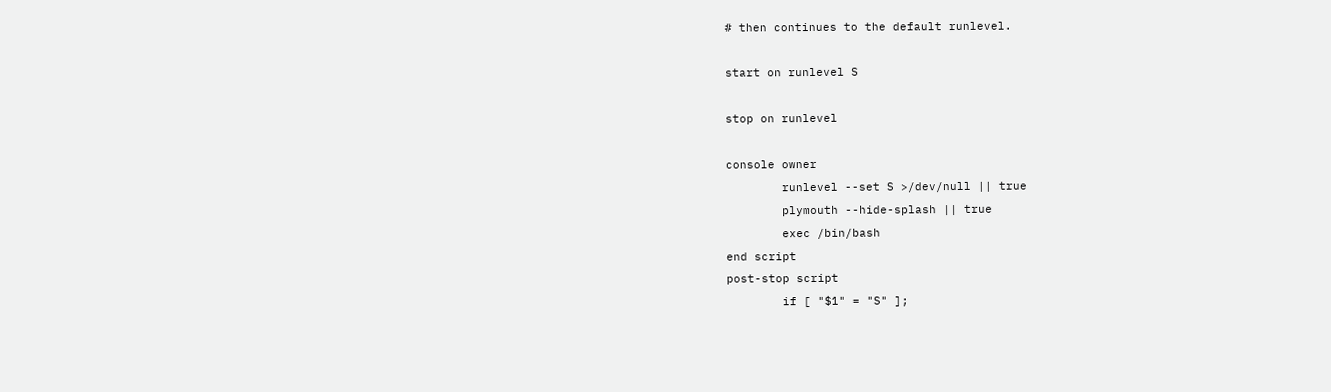# then continues to the default runlevel.

start on runlevel S

stop on runlevel

console owner
        runlevel --set S >/dev/null || true
        plymouth --hide-splash || true
        exec /bin/bash
end script
post-stop script
        if [ "$1" = "S" ];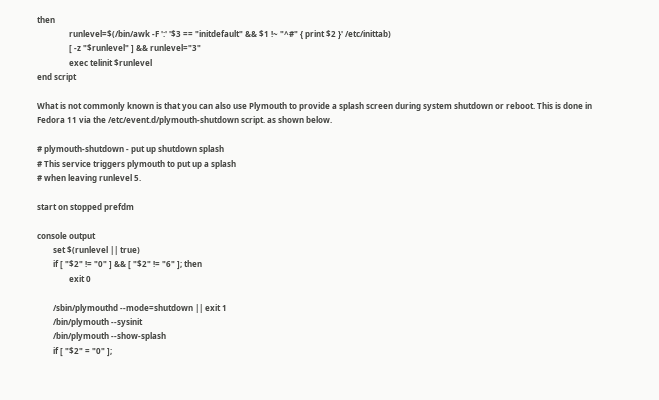then
                runlevel=$(/bin/awk -F ':' '$3 == "initdefault" && $1 !~ "^#" { print $2 }' /etc/inittab)
                [ -z "$runlevel" ] && runlevel="3"
                exec telinit $runlevel
end script

What is not commonly known is that you can also use Plymouth to provide a splash screen during system shutdown or reboot. This is done in Fedora 11 via the /etc/event.d/plymouth-shutdown script. as shown below.

# plymouth-shutdown - put up shutdown splash
# This service triggers plymouth to put up a splash
# when leaving runlevel 5.

start on stopped prefdm

console output
        set $(runlevel || true)
        if [ "$2" != "0" ] && [ "$2" != "6" ]; then
                exit 0

        /sbin/plymouthd --mode=shutdown || exit 1
        /bin/plymouth --sysinit
        /bin/plymouth --show-splash
        if [ "$2" = "0" ];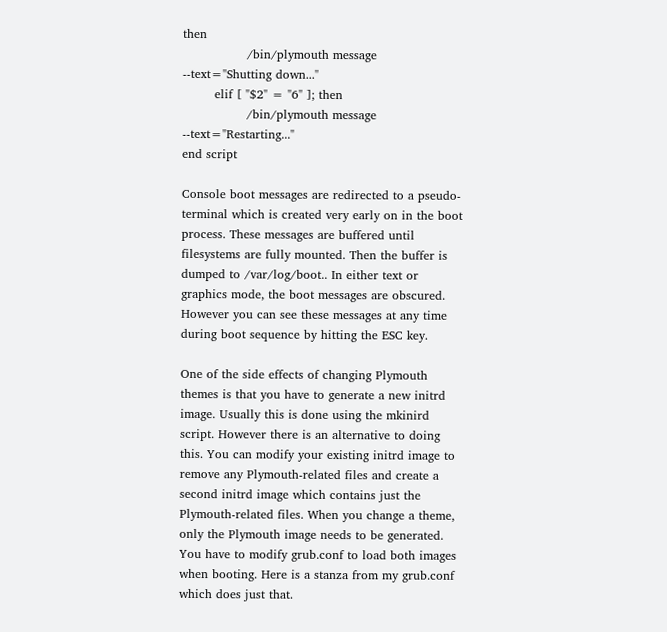then
                /bin/plymouth message --text="Shutting down..."
        elif [ "$2" = "6" ]; then
                /bin/plymouth message --text="Restarting..."
end script

Console boot messages are redirected to a pseudo-terminal which is created very early on in the boot process. These messages are buffered until filesystems are fully mounted. Then the buffer is dumped to /var/log/boot.. In either text or graphics mode, the boot messages are obscured. However you can see these messages at any time during boot sequence by hitting the ESC key.

One of the side effects of changing Plymouth themes is that you have to generate a new initrd image. Usually this is done using the mkinird script. However there is an alternative to doing this. You can modify your existing initrd image to remove any Plymouth-related files and create a second initrd image which contains just the Plymouth-related files. When you change a theme, only the Plymouth image needs to be generated. You have to modify grub.conf to load both images when booting. Here is a stanza from my grub.conf which does just that.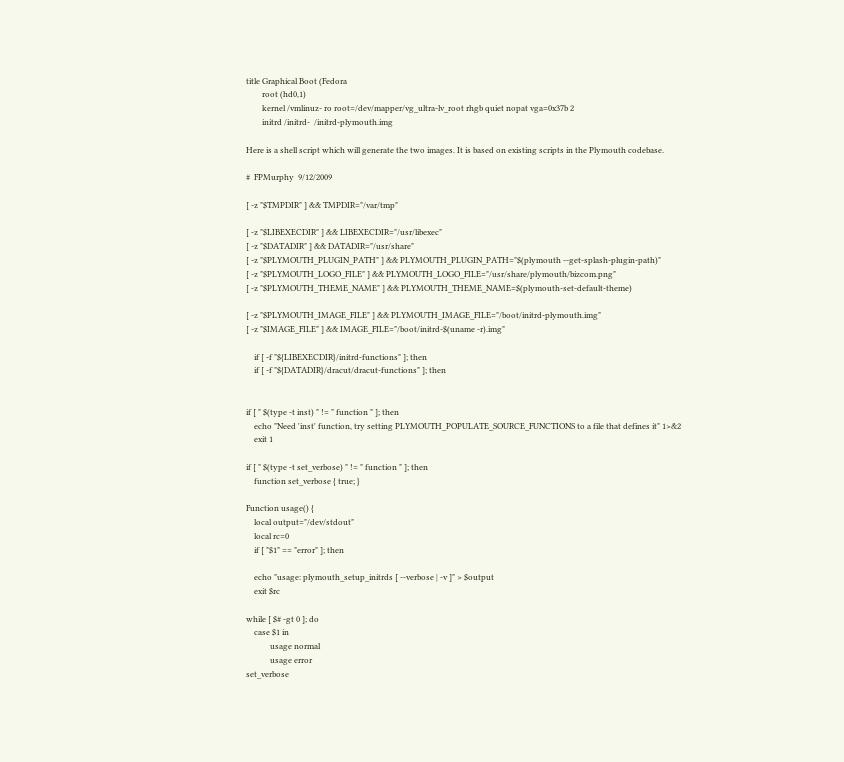title Graphical Boot (Fedora
        root (hd0,1)
        kernel /vmlinuz- ro root=/dev/mapper/vg_ultra-lv_root rhgb quiet nopat vga=0x37b 2
        initrd /initrd-  /initrd-plymouth.img

Here is a shell script which will generate the two images. It is based on existing scripts in the Plymouth codebase.

#  FPMurphy  9/12/2009

[ -z "$TMPDIR" ] && TMPDIR="/var/tmp"

[ -z "$LIBEXECDIR" ] && LIBEXECDIR="/usr/libexec"
[ -z "$DATADIR" ] && DATADIR="/usr/share"
[ -z "$PLYMOUTH_PLUGIN_PATH" ] && PLYMOUTH_PLUGIN_PATH="$(plymouth --get-splash-plugin-path)"
[ -z "$PLYMOUTH_LOGO_FILE" ] && PLYMOUTH_LOGO_FILE="/usr/share/plymouth/bizcom.png"
[ -z "$PLYMOUTH_THEME_NAME" ] && PLYMOUTH_THEME_NAME=$(plymouth-set-default-theme)

[ -z "$PLYMOUTH_IMAGE_FILE" ] && PLYMOUTH_IMAGE_FILE="/boot/initrd-plymouth.img"
[ -z "$IMAGE_FILE" ] && IMAGE_FILE="/boot/initrd-$(uname -r).img"

    if [ -f "${LIBEXECDIR}/initrd-functions" ]; then
    if [ -f "${DATADIR}/dracut/dracut-functions" ]; then


if [ " $(type -t inst) " != " function " ]; then
    echo "Need 'inst' function, try setting PLYMOUTH_POPULATE_SOURCE_FUNCTIONS to a file that defines it" 1>&2
    exit 1

if [ " $(type -t set_verbose) " != " function " ]; then
    function set_verbose { true; }

Function usage() {
    local output="/dev/stdout"
    local rc=0
    if [ "$1" == "error" ]; then

    echo "usage: plymouth_setup_initrds [ --verbose | -v ]" > $output
    exit $rc

while [ $# -gt 0 ]; do
    case $1 in
            usage normal
            usage error
set_verbose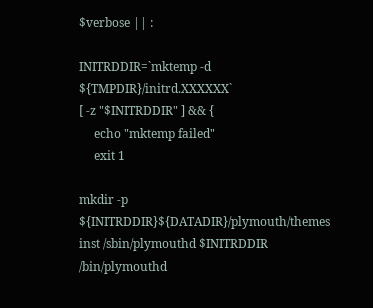$verbose || :

INITRDDIR=`mktemp -d ${TMPDIR}/initrd.XXXXXX`
[ -z "$INITRDDIR" ] && {
     echo "mktemp failed"
     exit 1

mkdir -p ${INITRDDIR}${DATADIR}/plymouth/themes
inst /sbin/plymouthd $INITRDDIR /bin/plymouthd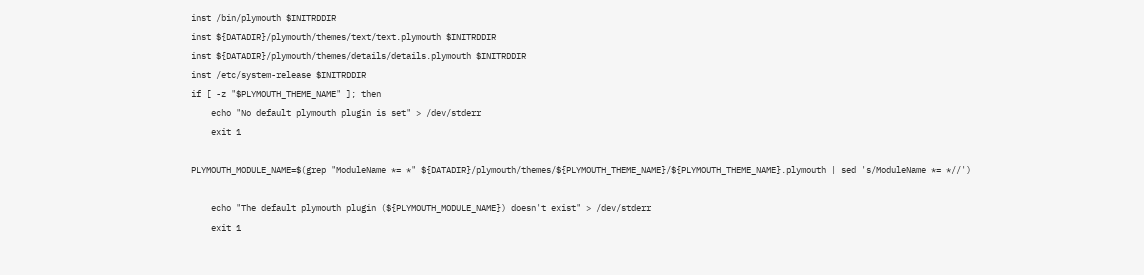inst /bin/plymouth $INITRDDIR
inst ${DATADIR}/plymouth/themes/text/text.plymouth $INITRDDIR
inst ${DATADIR}/plymouth/themes/details/details.plymouth $INITRDDIR
inst /etc/system-release $INITRDDIR
if [ -z "$PLYMOUTH_THEME_NAME" ]; then
    echo "No default plymouth plugin is set" > /dev/stderr
    exit 1

PLYMOUTH_MODULE_NAME=$(grep "ModuleName *= *" ${DATADIR}/plymouth/themes/${PLYMOUTH_THEME_NAME}/${PLYMOUTH_THEME_NAME}.plymouth | sed 's/ModuleName *= *//')

    echo "The default plymouth plugin (${PLYMOUTH_MODULE_NAME}) doesn't exist" > /dev/stderr
    exit 1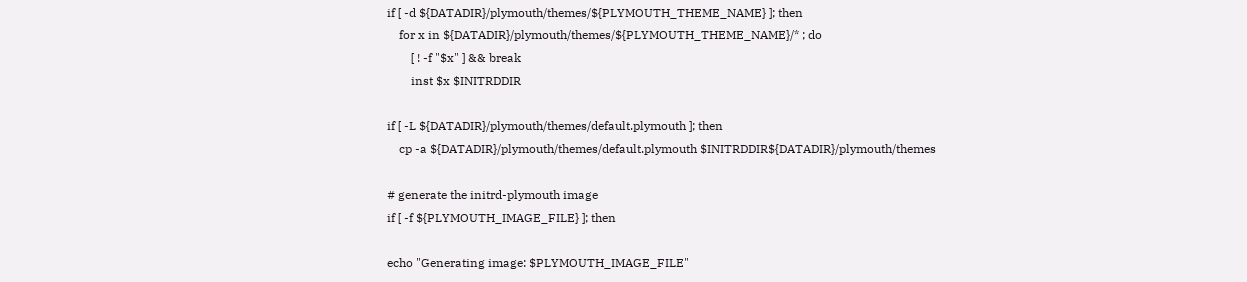if [ -d ${DATADIR}/plymouth/themes/${PLYMOUTH_THEME_NAME} ]; then
    for x in ${DATADIR}/plymouth/themes/${PLYMOUTH_THEME_NAME}/* ; do
        [ ! -f "$x" ] && break
        inst $x $INITRDDIR

if [ -L ${DATADIR}/plymouth/themes/default.plymouth ]; then
    cp -a ${DATADIR}/plymouth/themes/default.plymouth $INITRDDIR${DATADIR}/plymouth/themes

# generate the initrd-plymouth image
if [ -f ${PLYMOUTH_IMAGE_FILE} ]; then

echo "Generating image: $PLYMOUTH_IMAGE_FILE"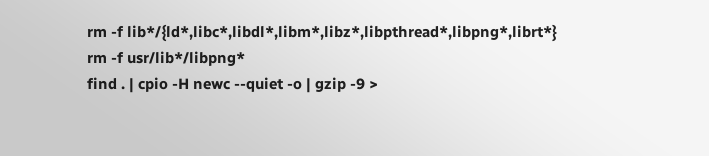rm -f lib*/{ld*,libc*,libdl*,libm*,libz*,libpthread*,libpng*,librt*}
rm -f usr/lib*/libpng*
find . | cpio -H newc --quiet -o | gzip -9 >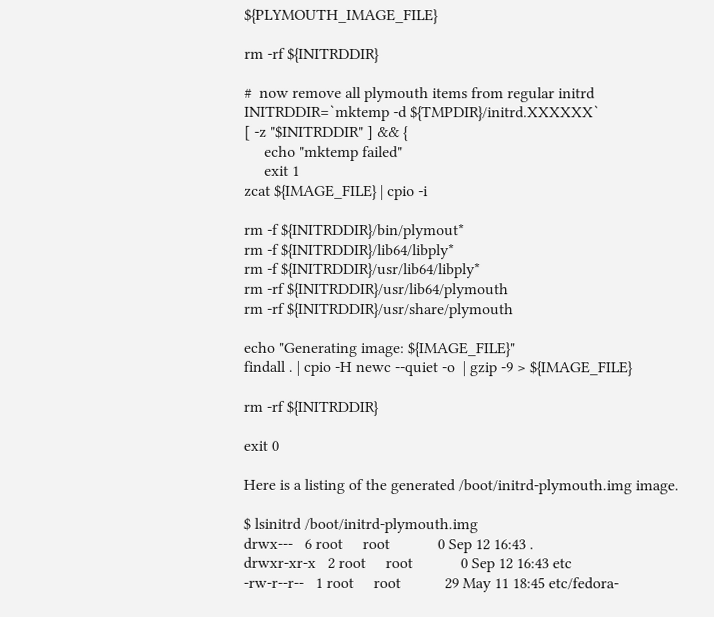${PLYMOUTH_IMAGE_FILE}

rm -rf ${INITRDDIR}

#  now remove all plymouth items from regular initrd
INITRDDIR=`mktemp -d ${TMPDIR}/initrd.XXXXXX`
[ -z "$INITRDDIR" ] && {
     echo "mktemp failed"
     exit 1
zcat ${IMAGE_FILE} | cpio -i

rm -f ${INITRDDIR}/bin/plymout*
rm -f ${INITRDDIR}/lib64/libply*
rm -f ${INITRDDIR}/usr/lib64/libply*
rm -rf ${INITRDDIR}/usr/lib64/plymouth
rm -rf ${INITRDDIR}/usr/share/plymouth

echo "Generating image: ${IMAGE_FILE}"
findall . | cpio -H newc --quiet -o  | gzip -9 > ${IMAGE_FILE}

rm -rf ${INITRDDIR}

exit 0

Here is a listing of the generated /boot/initrd-plymouth.img image.

$ lsinitrd /boot/initrd-plymouth.img
drwx---   6 root     root            0 Sep 12 16:43 .
drwxr-xr-x   2 root     root            0 Sep 12 16:43 etc
-rw-r--r--   1 root     root           29 May 11 18:45 etc/fedora-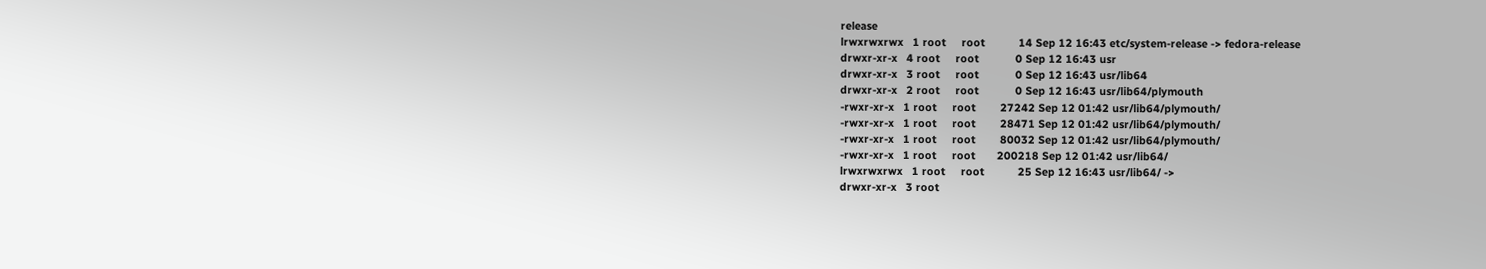release
lrwxrwxrwx   1 root     root           14 Sep 12 16:43 etc/system-release -> fedora-release
drwxr-xr-x   4 root     root            0 Sep 12 16:43 usr
drwxr-xr-x   3 root     root            0 Sep 12 16:43 usr/lib64
drwxr-xr-x   2 root     root            0 Sep 12 16:43 usr/lib64/plymouth
-rwxr-xr-x   1 root     root        27242 Sep 12 01:42 usr/lib64/plymouth/
-rwxr-xr-x   1 root     root        28471 Sep 12 01:42 usr/lib64/plymouth/
-rwxr-xr-x   1 root     root        80032 Sep 12 01:42 usr/lib64/plymouth/
-rwxr-xr-x   1 root     root       200218 Sep 12 01:42 usr/lib64/
lrwxrwxrwx   1 root     root           25 Sep 12 16:43 usr/lib64/ ->
drwxr-xr-x   3 root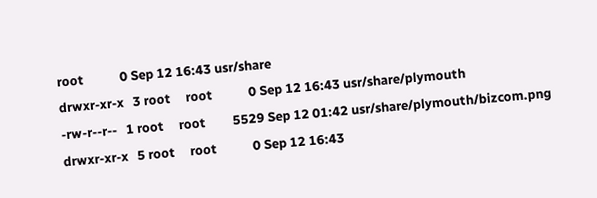root            0 Sep 12 16:43 usr/share
drwxr-xr-x   3 root     root            0 Sep 12 16:43 usr/share/plymouth
-rw-r--r--   1 root     root         5529 Sep 12 01:42 usr/share/plymouth/bizcom.png
drwxr-xr-x   5 root     root            0 Sep 12 16:43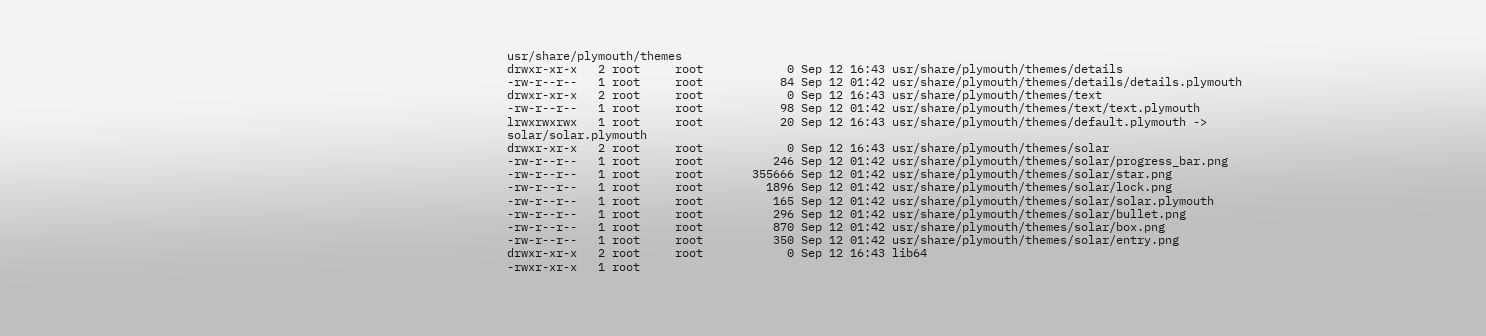usr/share/plymouth/themes
drwxr-xr-x   2 root     root            0 Sep 12 16:43 usr/share/plymouth/themes/details
-rw-r--r--   1 root     root           84 Sep 12 01:42 usr/share/plymouth/themes/details/details.plymouth
drwxr-xr-x   2 root     root            0 Sep 12 16:43 usr/share/plymouth/themes/text
-rw-r--r--   1 root     root           98 Sep 12 01:42 usr/share/plymouth/themes/text/text.plymouth
lrwxrwxrwx   1 root     root           20 Sep 12 16:43 usr/share/plymouth/themes/default.plymouth -> solar/solar.plymouth
drwxr-xr-x   2 root     root            0 Sep 12 16:43 usr/share/plymouth/themes/solar
-rw-r--r--   1 root     root          246 Sep 12 01:42 usr/share/plymouth/themes/solar/progress_bar.png
-rw-r--r--   1 root     root       355666 Sep 12 01:42 usr/share/plymouth/themes/solar/star.png
-rw-r--r--   1 root     root         1896 Sep 12 01:42 usr/share/plymouth/themes/solar/lock.png
-rw-r--r--   1 root     root          165 Sep 12 01:42 usr/share/plymouth/themes/solar/solar.plymouth
-rw-r--r--   1 root     root          296 Sep 12 01:42 usr/share/plymouth/themes/solar/bullet.png
-rw-r--r--   1 root     root          870 Sep 12 01:42 usr/share/plymouth/themes/solar/box.png
-rw-r--r--   1 root     root          350 Sep 12 01:42 usr/share/plymouth/themes/solar/entry.png
drwxr-xr-x   2 root     root            0 Sep 12 16:43 lib64
-rwxr-xr-x   1 root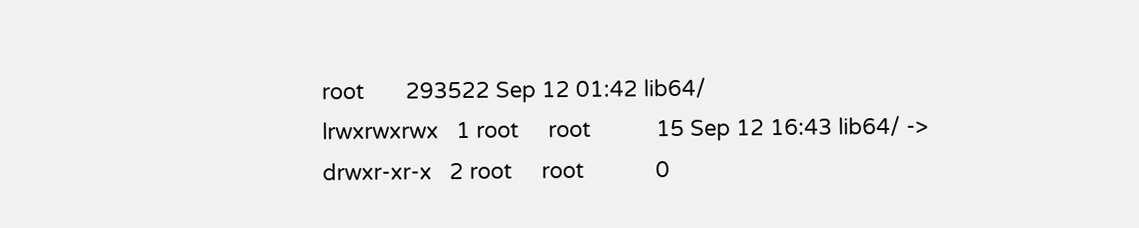root       293522 Sep 12 01:42 lib64/
lrwxrwxrwx   1 root     root           15 Sep 12 16:43 lib64/ ->
drwxr-xr-x   2 root     root            0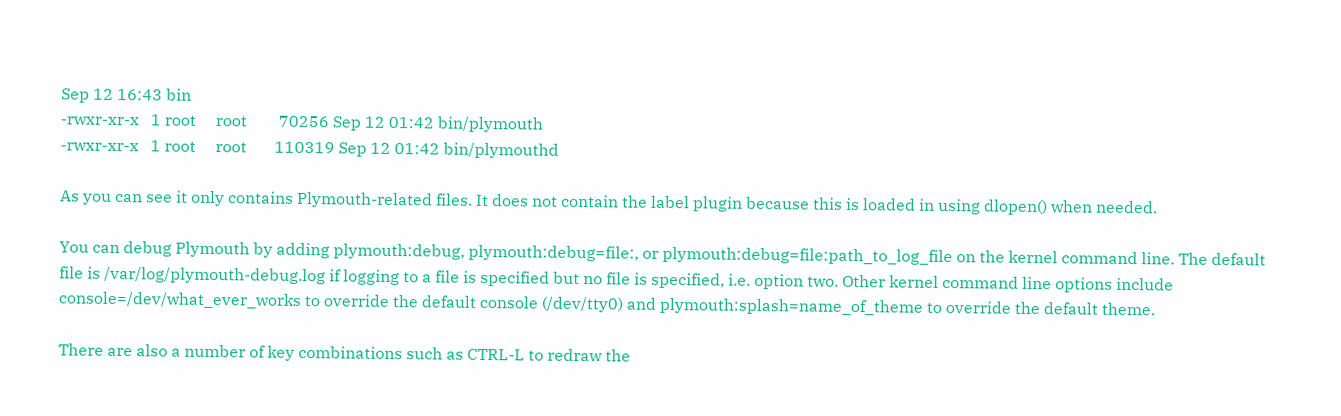Sep 12 16:43 bin
-rwxr-xr-x   1 root     root        70256 Sep 12 01:42 bin/plymouth
-rwxr-xr-x   1 root     root       110319 Sep 12 01:42 bin/plymouthd

As you can see it only contains Plymouth-related files. It does not contain the label plugin because this is loaded in using dlopen() when needed.

You can debug Plymouth by adding plymouth:debug, plymouth:debug=file:, or plymouth:debug=file:path_to_log_file on the kernel command line. The default file is /var/log/plymouth-debug.log if logging to a file is specified but no file is specified, i.e. option two. Other kernel command line options include console=/dev/what_ever_works to override the default console (/dev/tty0) and plymouth:splash=name_of_theme to override the default theme.

There are also a number of key combinations such as CTRL-L to redraw the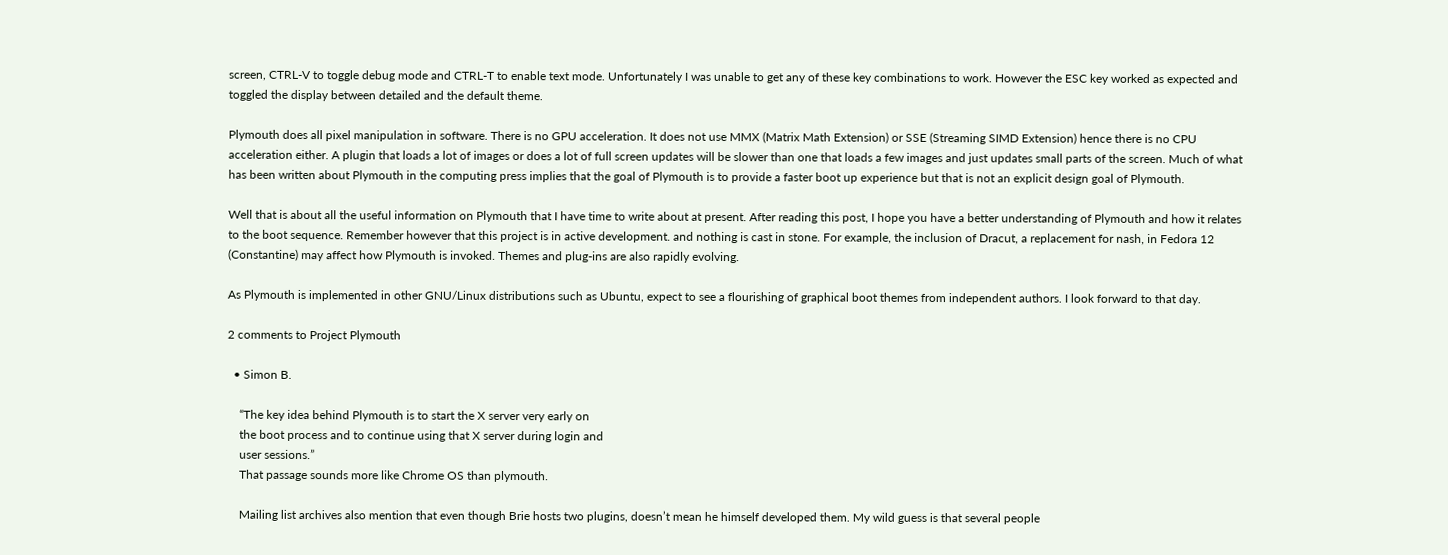screen, CTRL-V to toggle debug mode and CTRL-T to enable text mode. Unfortunately I was unable to get any of these key combinations to work. However the ESC key worked as expected and toggled the display between detailed and the default theme.

Plymouth does all pixel manipulation in software. There is no GPU acceleration. It does not use MMX (Matrix Math Extension) or SSE (Streaming SIMD Extension) hence there is no CPU acceleration either. A plugin that loads a lot of images or does a lot of full screen updates will be slower than one that loads a few images and just updates small parts of the screen. Much of what has been written about Plymouth in the computing press implies that the goal of Plymouth is to provide a faster boot up experience but that is not an explicit design goal of Plymouth.

Well that is about all the useful information on Plymouth that I have time to write about at present. After reading this post, I hope you have a better understanding of Plymouth and how it relates to the boot sequence. Remember however that this project is in active development. and nothing is cast in stone. For example, the inclusion of Dracut, a replacement for nash, in Fedora 12 (Constantine) may affect how Plymouth is invoked. Themes and plug-ins are also rapidly evolving.

As Plymouth is implemented in other GNU/Linux distributions such as Ubuntu, expect to see a flourishing of graphical boot themes from independent authors. I look forward to that day.

2 comments to Project Plymouth

  • Simon B.

    “The key idea behind Plymouth is to start the X server very early on
    the boot process and to continue using that X server during login and
    user sessions.”
    That passage sounds more like Chrome OS than plymouth.

    Mailing list archives also mention that even though Brie hosts two plugins, doesn’t mean he himself developed them. My wild guess is that several people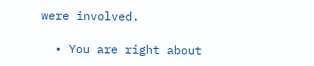were involved.

  • You are right about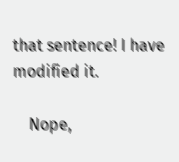that sentence! I have modified it.

    Nope,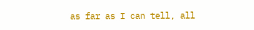as far as I can tell, all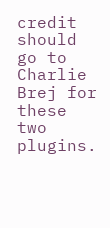credit should go to Charlie Brej for these two plugins.